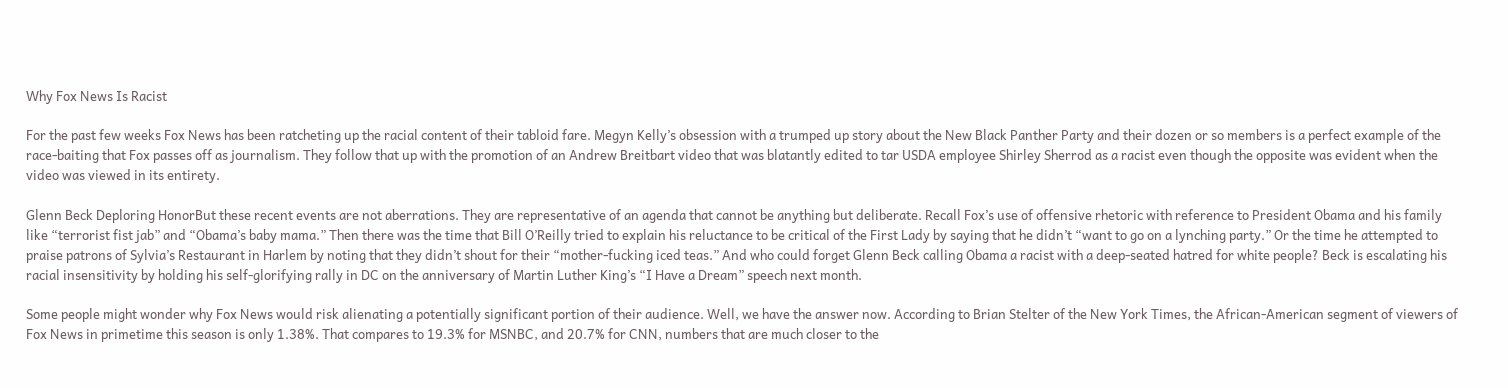Why Fox News Is Racist

For the past few weeks Fox News has been ratcheting up the racial content of their tabloid fare. Megyn Kelly’s obsession with a trumped up story about the New Black Panther Party and their dozen or so members is a perfect example of the race-baiting that Fox passes off as journalism. They follow that up with the promotion of an Andrew Breitbart video that was blatantly edited to tar USDA employee Shirley Sherrod as a racist even though the opposite was evident when the video was viewed in its entirety.

Glenn Beck Deploring HonorBut these recent events are not aberrations. They are representative of an agenda that cannot be anything but deliberate. Recall Fox’s use of offensive rhetoric with reference to President Obama and his family like “terrorist fist jab” and “Obama’s baby mama.” Then there was the time that Bill O’Reilly tried to explain his reluctance to be critical of the First Lady by saying that he didn’t “want to go on a lynching party.” Or the time he attempted to praise patrons of Sylvia’s Restaurant in Harlem by noting that they didn’t shout for their “mother-fucking iced teas.” And who could forget Glenn Beck calling Obama a racist with a deep-seated hatred for white people? Beck is escalating his racial insensitivity by holding his self-glorifying rally in DC on the anniversary of Martin Luther King’s “I Have a Dream” speech next month.

Some people might wonder why Fox News would risk alienating a potentially significant portion of their audience. Well, we have the answer now. According to Brian Stelter of the New York Times, the African-American segment of viewers of Fox News in primetime this season is only 1.38%. That compares to 19.3% for MSNBC, and 20.7% for CNN, numbers that are much closer to the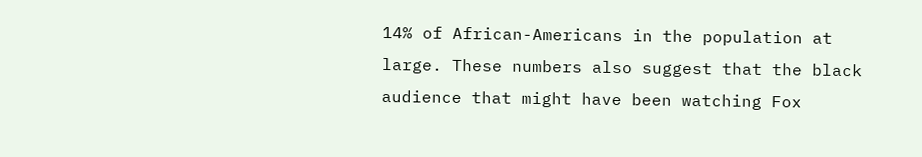14% of African-Americans in the population at large. These numbers also suggest that the black audience that might have been watching Fox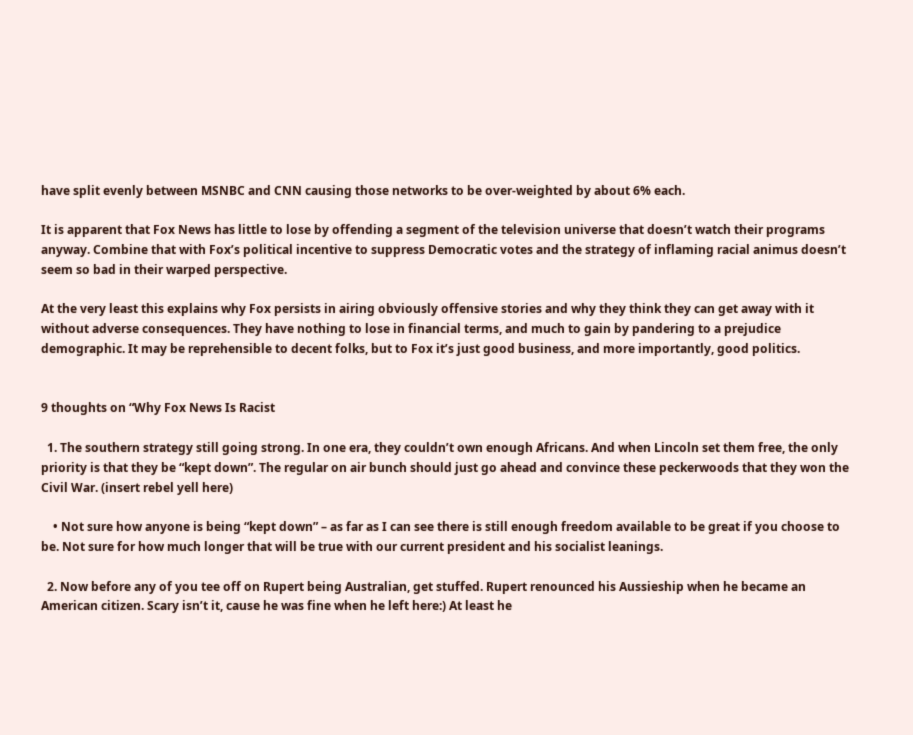have split evenly between MSNBC and CNN causing those networks to be over-weighted by about 6% each.

It is apparent that Fox News has little to lose by offending a segment of the television universe that doesn’t watch their programs anyway. Combine that with Fox’s political incentive to suppress Democratic votes and the strategy of inflaming racial animus doesn’t seem so bad in their warped perspective.

At the very least this explains why Fox persists in airing obviously offensive stories and why they think they can get away with it without adverse consequences. They have nothing to lose in financial terms, and much to gain by pandering to a prejudice demographic. It may be reprehensible to decent folks, but to Fox it’s just good business, and more importantly, good politics.


9 thoughts on “Why Fox News Is Racist

  1. The southern strategy still going strong. In one era, they couldn’t own enough Africans. And when Lincoln set them free, the only priority is that they be “kept down”. The regular on air bunch should just go ahead and convince these peckerwoods that they won the Civil War. (insert rebel yell here)

    • Not sure how anyone is being “kept down” – as far as I can see there is still enough freedom available to be great if you choose to be. Not sure for how much longer that will be true with our current president and his socialist leanings.

  2. Now before any of you tee off on Rupert being Australian, get stuffed. Rupert renounced his Aussieship when he became an American citizen. Scary isn’t it, cause he was fine when he left here:) At least he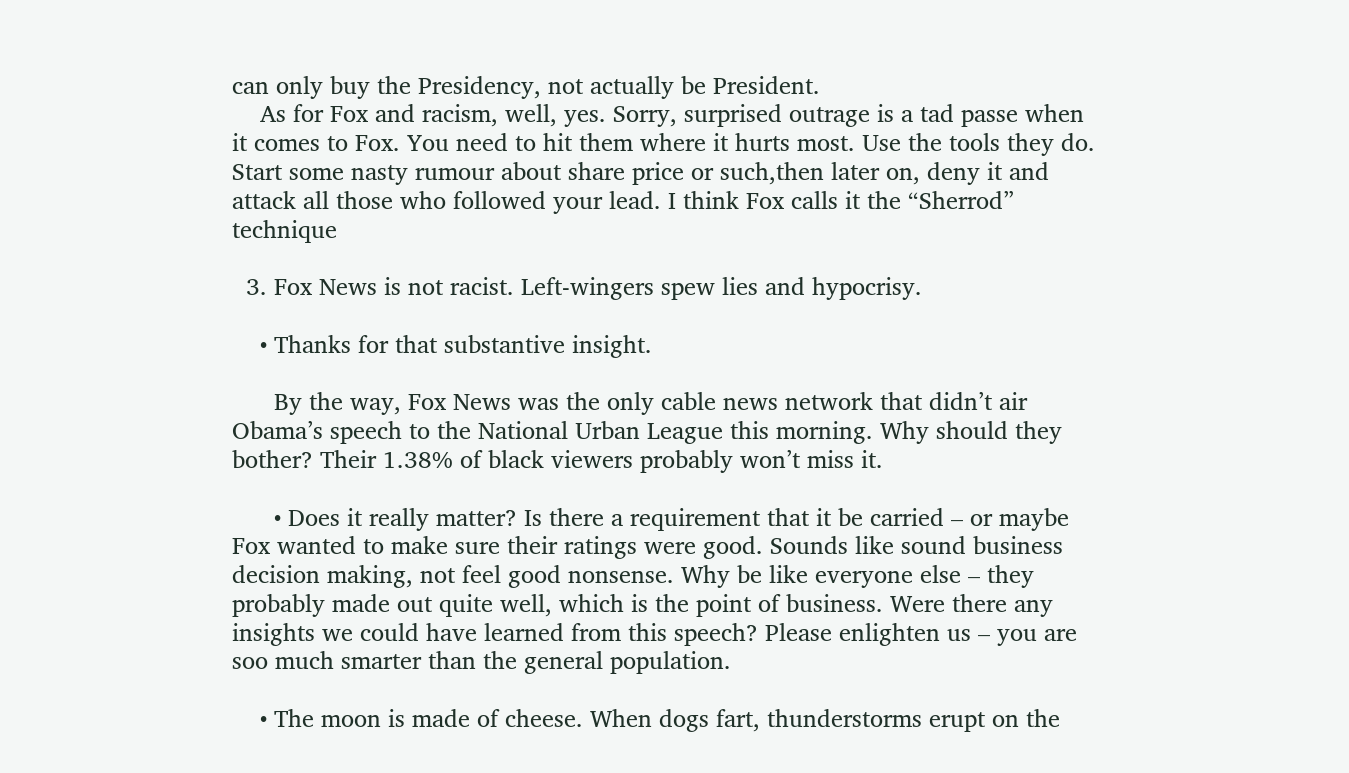can only buy the Presidency, not actually be President.
    As for Fox and racism, well, yes. Sorry, surprised outrage is a tad passe when it comes to Fox. You need to hit them where it hurts most. Use the tools they do. Start some nasty rumour about share price or such,then later on, deny it and attack all those who followed your lead. I think Fox calls it the “Sherrod” technique

  3. Fox News is not racist. Left-wingers spew lies and hypocrisy.

    • Thanks for that substantive insight.

      By the way, Fox News was the only cable news network that didn’t air Obama’s speech to the National Urban League this morning. Why should they bother? Their 1.38% of black viewers probably won’t miss it.

      • Does it really matter? Is there a requirement that it be carried – or maybe Fox wanted to make sure their ratings were good. Sounds like sound business decision making, not feel good nonsense. Why be like everyone else – they probably made out quite well, which is the point of business. Were there any insights we could have learned from this speech? Please enlighten us – you are soo much smarter than the general population.

    • The moon is made of cheese. When dogs fart, thunderstorms erupt on the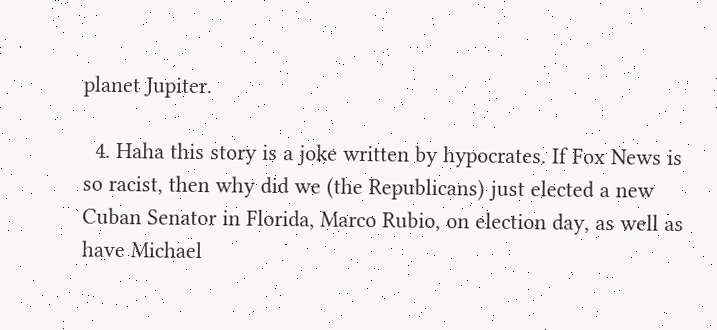planet Jupiter.

  4. Haha this story is a joke written by hypocrates. If Fox News is so racist, then why did we (the Republicans) just elected a new Cuban Senator in Florida, Marco Rubio, on election day, as well as have Michael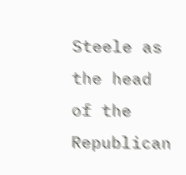Steele as the head of the Republican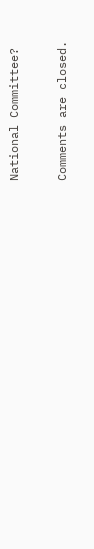National Committee?

Comments are closed.